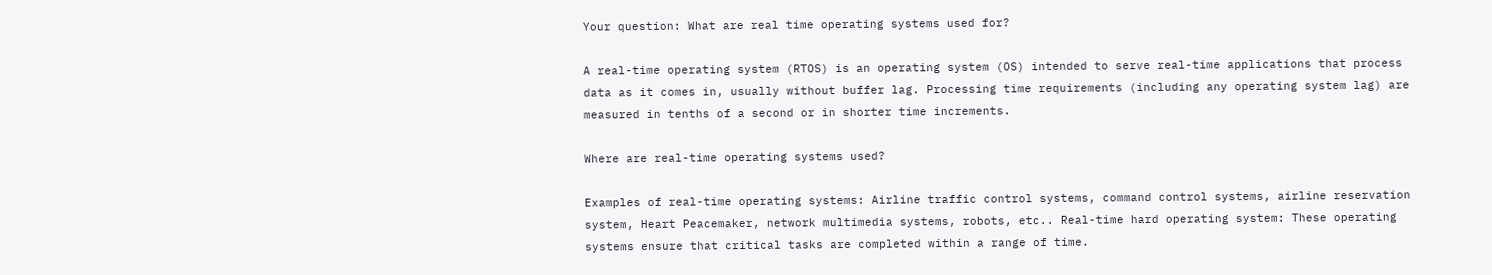Your question: What are real time operating systems used for?

A real-time operating system (RTOS) is an operating system (OS) intended to serve real-time applications that process data as it comes in, usually without buffer lag. Processing time requirements (including any operating system lag) are measured in tenths of a second or in shorter time increments.

Where are real-time operating systems used?

Examples of real-time operating systems: Airline traffic control systems, command control systems, airline reservation system, Heart Peacemaker, network multimedia systems, robots, etc.. Real-time hard operating system: These operating systems ensure that critical tasks are completed within a range of time.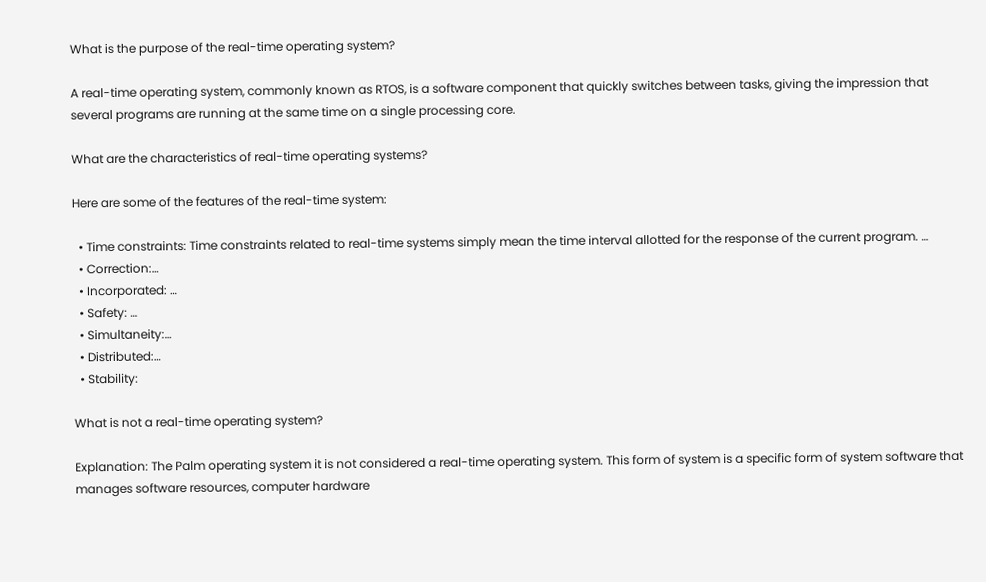What is the purpose of the real-time operating system?

A real-time operating system, commonly known as RTOS, is a software component that quickly switches between tasks, giving the impression that several programs are running at the same time on a single processing core.

What are the characteristics of real-time operating systems?

Here are some of the features of the real-time system:

  • Time constraints: Time constraints related to real-time systems simply mean the time interval allotted for the response of the current program. …
  • Correction:…
  • Incorporated: …
  • Safety: …
  • Simultaneity:…
  • Distributed:…
  • Stability:

What is not a real-time operating system?

Explanation: The Palm operating system it is not considered a real-time operating system. This form of system is a specific form of system software that manages software resources, computer hardware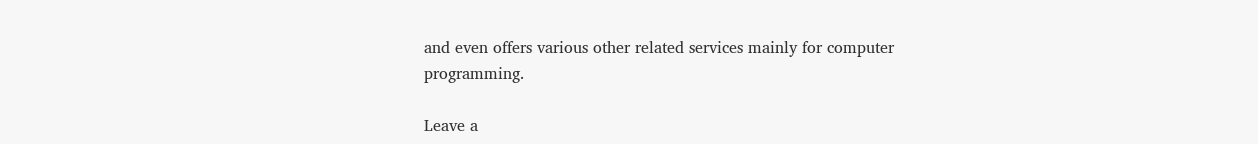and even offers various other related services mainly for computer programming.

Leave a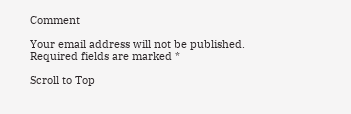Comment

Your email address will not be published. Required fields are marked *

Scroll to Top